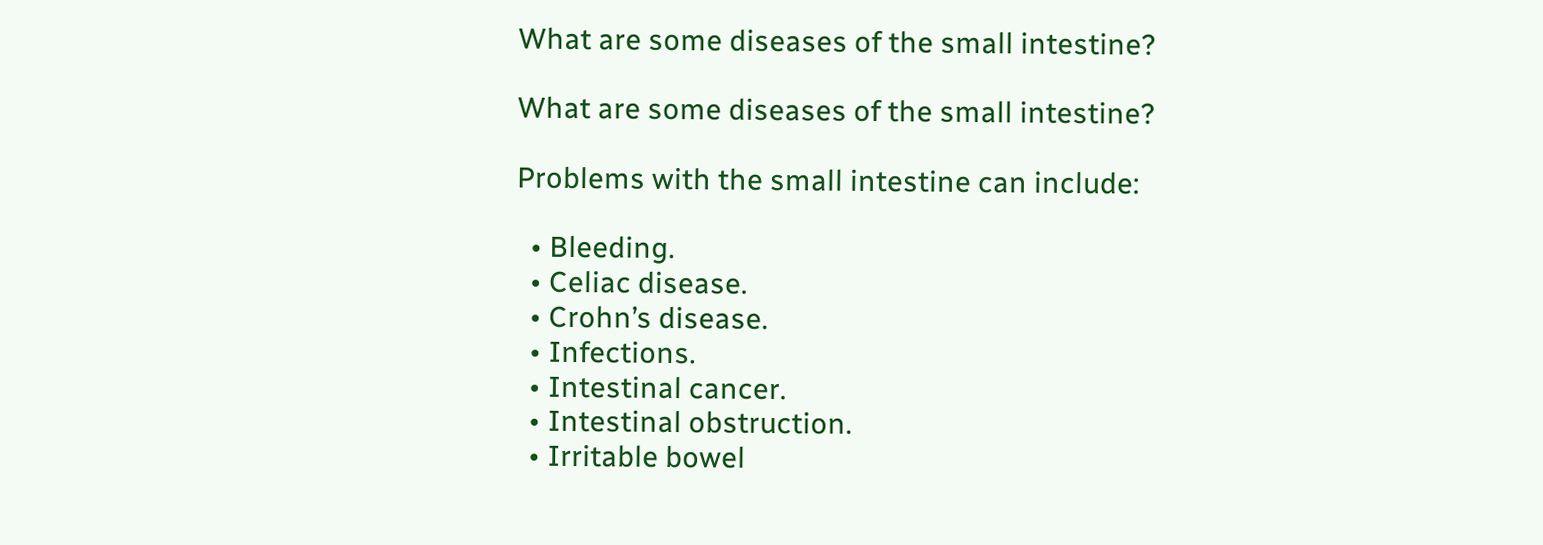What are some diseases of the small intestine?

What are some diseases of the small intestine?

Problems with the small intestine can include:

  • Bleeding.
  • Celiac disease.
  • Crohn’s disease.
  • Infections.
  • Intestinal cancer.
  • Intestinal obstruction.
  • Irritable bowel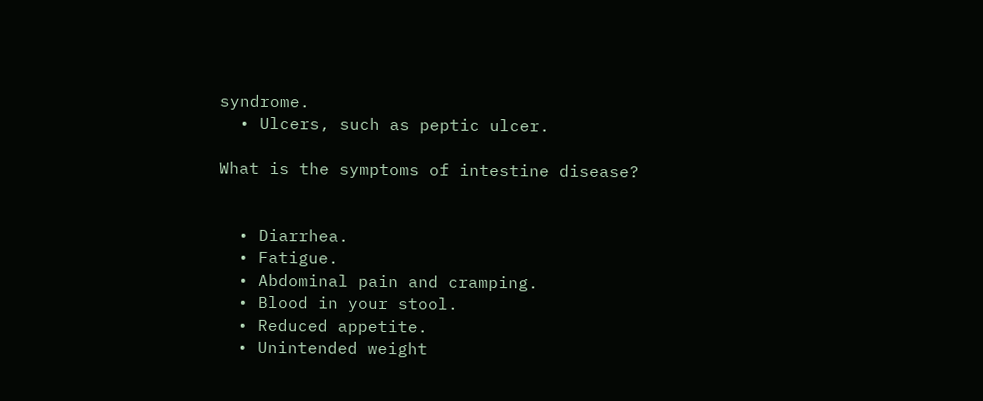syndrome.
  • Ulcers, such as peptic ulcer.

What is the symptoms of intestine disease?


  • Diarrhea.
  • Fatigue.
  • Abdominal pain and cramping.
  • Blood in your stool.
  • Reduced appetite.
  • Unintended weight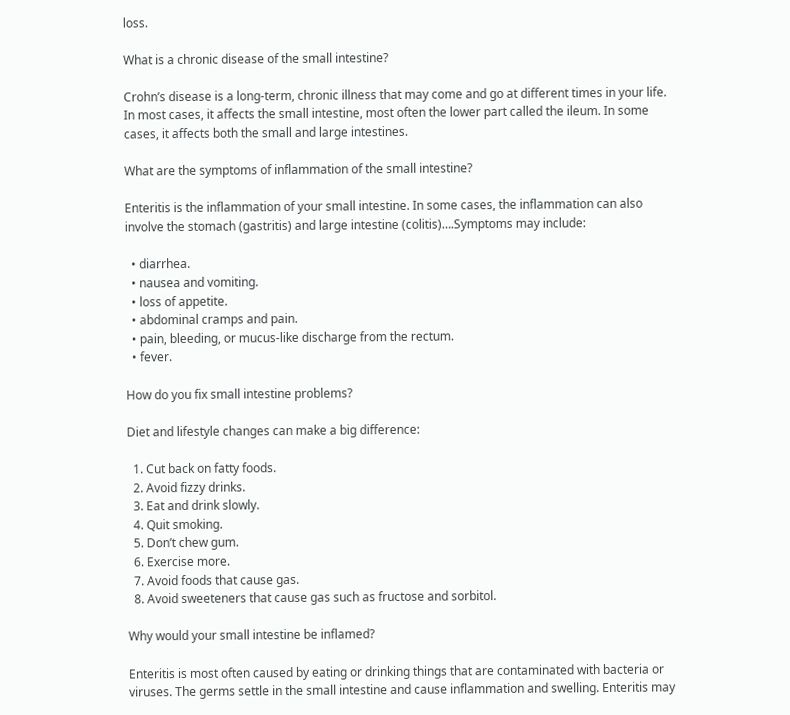loss.

What is a chronic disease of the small intestine?

Crohn’s disease is a long-term, chronic illness that may come and go at different times in your life. In most cases, it affects the small intestine, most often the lower part called the ileum. In some cases, it affects both the small and large intestines.

What are the symptoms of inflammation of the small intestine?

Enteritis is the inflammation of your small intestine. In some cases, the inflammation can also involve the stomach (gastritis) and large intestine (colitis)….Symptoms may include:

  • diarrhea.
  • nausea and vomiting.
  • loss of appetite.
  • abdominal cramps and pain.
  • pain, bleeding, or mucus-like discharge from the rectum.
  • fever.

How do you fix small intestine problems?

Diet and lifestyle changes can make a big difference:

  1. Cut back on fatty foods.
  2. Avoid fizzy drinks.
  3. Eat and drink slowly.
  4. Quit smoking.
  5. Don’t chew gum.
  6. Exercise more.
  7. Avoid foods that cause gas.
  8. Avoid sweeteners that cause gas such as fructose and sorbitol.

Why would your small intestine be inflamed?

Enteritis is most often caused by eating or drinking things that are contaminated with bacteria or viruses. The germs settle in the small intestine and cause inflammation and swelling. Enteritis may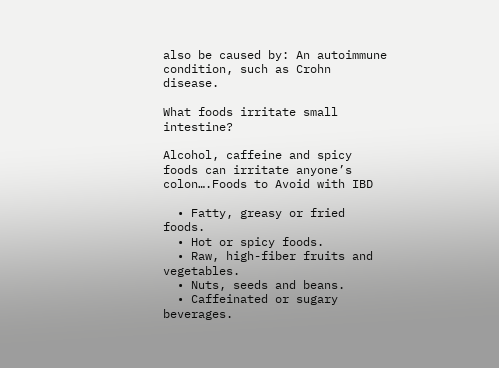also be caused by: An autoimmune condition, such as Crohn disease.

What foods irritate small intestine?

Alcohol, caffeine and spicy foods can irritate anyone’s colon….Foods to Avoid with IBD

  • Fatty, greasy or fried foods.
  • Hot or spicy foods.
  • Raw, high-fiber fruits and vegetables.
  • Nuts, seeds and beans.
  • Caffeinated or sugary beverages.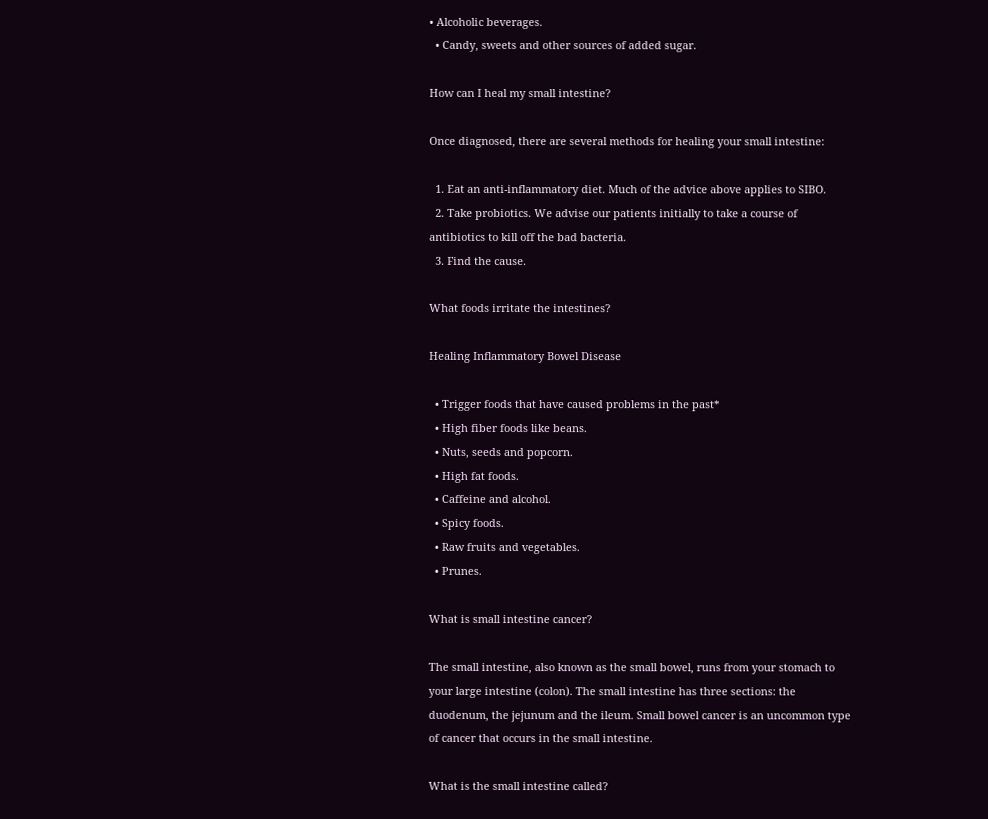• Alcoholic beverages.
  • Candy, sweets and other sources of added sugar.

How can I heal my small intestine?

Once diagnosed, there are several methods for healing your small intestine:

  1. Eat an anti-inflammatory diet. Much of the advice above applies to SIBO.
  2. Take probiotics. We advise our patients initially to take a course of antibiotics to kill off the bad bacteria.
  3. Find the cause.

What foods irritate the intestines?

Healing Inflammatory Bowel Disease

  • Trigger foods that have caused problems in the past*
  • High fiber foods like beans.
  • Nuts, seeds and popcorn.
  • High fat foods.
  • Caffeine and alcohol.
  • Spicy foods.
  • Raw fruits and vegetables.
  • Prunes.

What is small intestine cancer?

The small intestine, also known as the small bowel, runs from your stomach to your large intestine (colon). The small intestine has three sections: the duodenum, the jejunum and the ileum. Small bowel cancer is an uncommon type of cancer that occurs in the small intestine.

What is the small intestine called?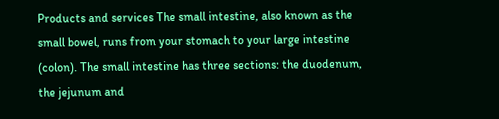Products and services The small intestine, also known as the small bowel, runs from your stomach to your large intestine (colon). The small intestine has three sections: the duodenum, the jejunum and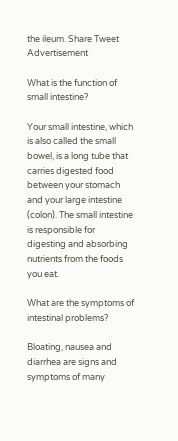the ileum. Share Tweet Advertisement

What is the function of small intestine?

Your small intestine, which is also called the small bowel, is a long tube that carries digested food between your stomach and your large intestine (colon). The small intestine is responsible for digesting and absorbing nutrients from the foods you eat.

What are the symptoms of intestinal problems?

Bloating, nausea and diarrhea are signs and symptoms of many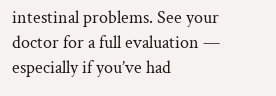intestinal problems. See your doctor for a full evaluation — especially if you’ve had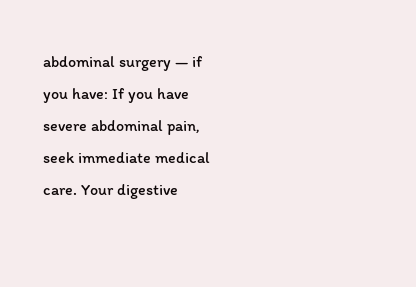abdominal surgery — if you have: If you have severe abdominal pain, seek immediate medical care. Your digestive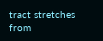tract stretches from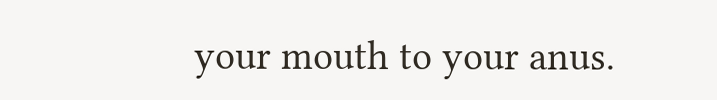your mouth to your anus.